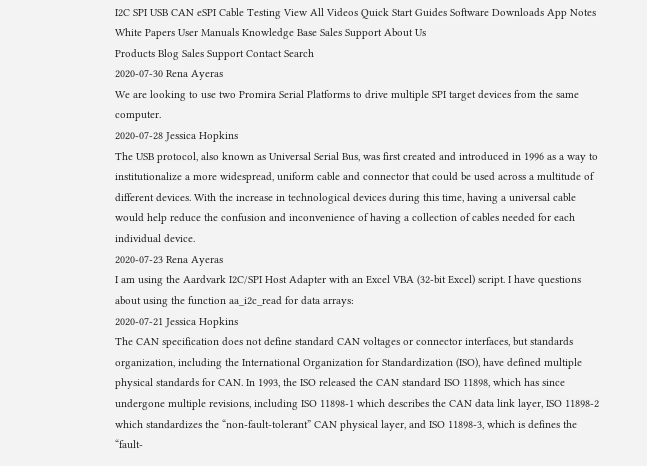I2C SPI USB CAN eSPI Cable Testing View All Videos Quick Start Guides Software Downloads App Notes White Papers User Manuals Knowledge Base Sales Support About Us
Products Blog Sales Support Contact Search
2020-07-30 Rena Ayeras
We are looking to use two Promira Serial Platforms to drive multiple SPI target devices from the same computer.
2020-07-28 Jessica Hopkins
The USB protocol, also known as Universal Serial Bus, was first created and introduced in 1996 as a way to institutionalize a more widespread, uniform cable and connector that could be used across a multitude of different devices. With the increase in technological devices during this time, having a universal cable would help reduce the confusion and inconvenience of having a collection of cables needed for each individual device.
2020-07-23 Rena Ayeras
I am using the Aardvark I2C/SPI Host Adapter with an Excel VBA (32-bit Excel) script. I have questions about using the function aa_i2c_read for data arrays:
2020-07-21 Jessica Hopkins
The CAN specification does not define standard CAN voltages or connector interfaces, but standards organization, including the International Organization for Standardization (ISO), have defined multiple physical standards for CAN. In 1993, the ISO released the CAN standard ISO 11898, which has since undergone multiple revisions, including ISO 11898-1 which describes the CAN data link layer, ISO 11898-2 which standardizes the “non-fault-tolerant” CAN physical layer, and ISO 11898-3, which is defines the “fault-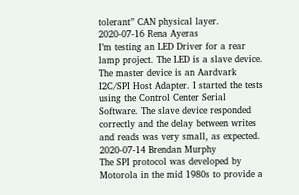tolerant” CAN physical layer.
2020-07-16 Rena Ayeras
I’m testing an LED Driver for a rear lamp project. The LED is a slave device. The master device is an Aardvark I2C/SPI Host Adapter. I started the tests using the Control Center Serial Software. The slave device responded correctly and the delay between writes and reads was very small, as expected.
2020-07-14 Brendan Murphy
The SPI protocol was developed by Motorola in the mid 1980s to provide a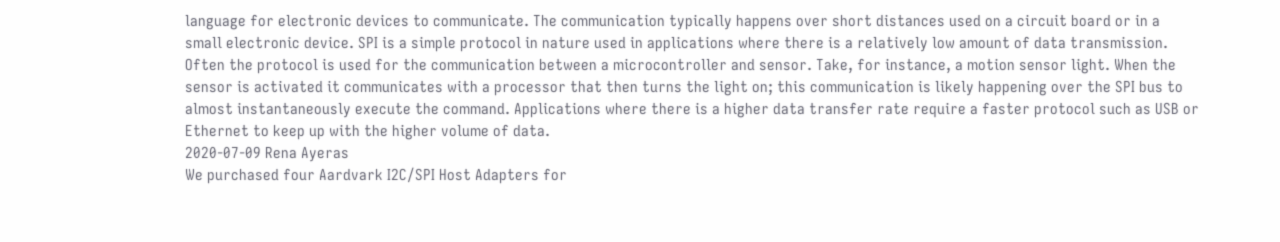language for electronic devices to communicate. The communication typically happens over short distances used on a circuit board or in a small electronic device. SPI is a simple protocol in nature used in applications where there is a relatively low amount of data transmission. Often the protocol is used for the communication between a microcontroller and sensor. Take, for instance, a motion sensor light. When the sensor is activated it communicates with a processor that then turns the light on; this communication is likely happening over the SPI bus to almost instantaneously execute the command. Applications where there is a higher data transfer rate require a faster protocol such as USB or Ethernet to keep up with the higher volume of data.
2020-07-09 Rena Ayeras
We purchased four Aardvark I2C/SPI Host Adapters for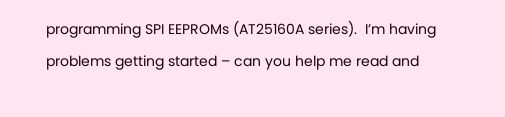programming SPI EEPROMs (AT25160A series).  I’m having problems getting started – can you help me read and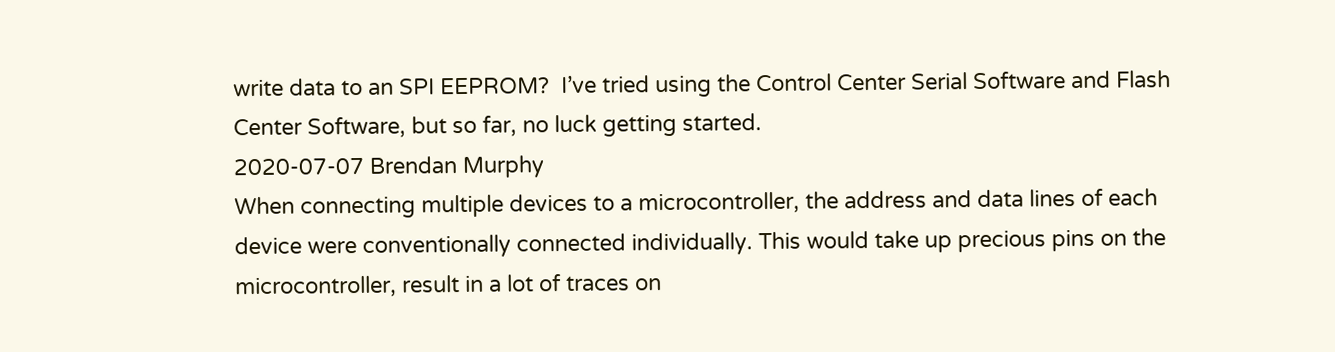write data to an SPI EEPROM?  I’ve tried using the Control Center Serial Software and Flash Center Software, but so far, no luck getting started.
2020-07-07 Brendan Murphy
When connecting multiple devices to a microcontroller, the address and data lines of each device were conventionally connected individually. This would take up precious pins on the microcontroller, result in a lot of traces on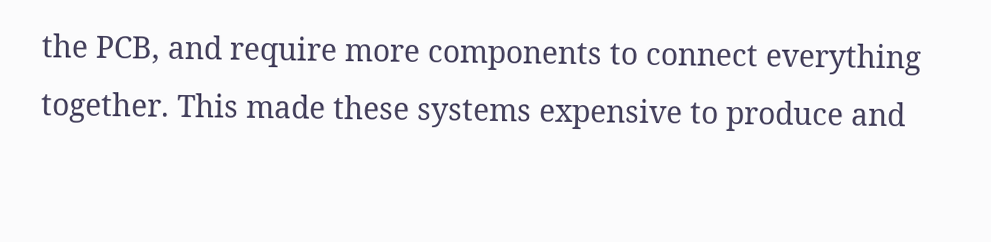the PCB, and require more components to connect everything together. This made these systems expensive to produce and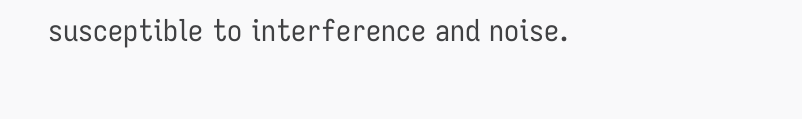susceptible to interference and noise.